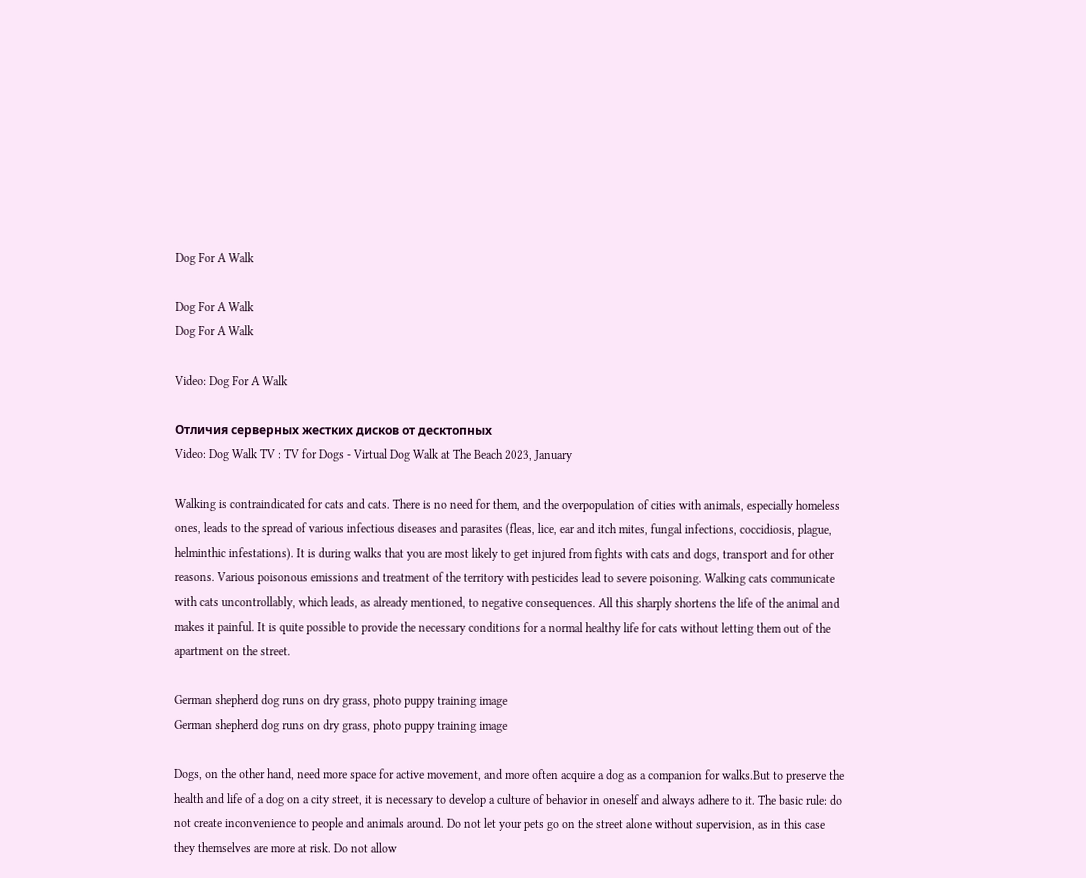Dog For A Walk

Dog For A Walk
Dog For A Walk

Video: Dog For A Walk

Отличия серверных жестких дисков от десктопных
Video: Dog Walk TV : TV for Dogs - Virtual Dog Walk at The Beach 2023, January

Walking is contraindicated for cats and cats. There is no need for them, and the overpopulation of cities with animals, especially homeless ones, leads to the spread of various infectious diseases and parasites (fleas, lice, ear and itch mites, fungal infections, coccidiosis, plague, helminthic infestations). It is during walks that you are most likely to get injured from fights with cats and dogs, transport and for other reasons. Various poisonous emissions and treatment of the territory with pesticides lead to severe poisoning. Walking cats communicate with cats uncontrollably, which leads, as already mentioned, to negative consequences. All this sharply shortens the life of the animal and makes it painful. It is quite possible to provide the necessary conditions for a normal healthy life for cats without letting them out of the apartment on the street.

German shepherd dog runs on dry grass, photo puppy training image
German shepherd dog runs on dry grass, photo puppy training image

Dogs, on the other hand, need more space for active movement, and more often acquire a dog as a companion for walks.But to preserve the health and life of a dog on a city street, it is necessary to develop a culture of behavior in oneself and always adhere to it. The basic rule: do not create inconvenience to people and animals around. Do not let your pets go on the street alone without supervision, as in this case they themselves are more at risk. Do not allow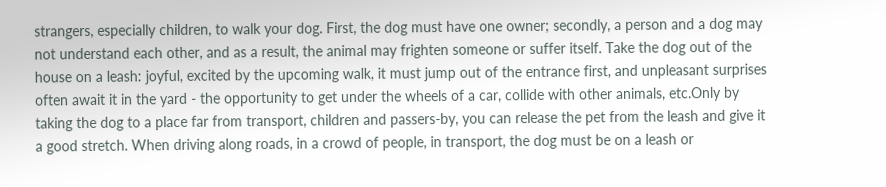strangers, especially children, to walk your dog. First, the dog must have one owner; secondly, a person and a dog may not understand each other, and as a result, the animal may frighten someone or suffer itself. Take the dog out of the house on a leash: joyful, excited by the upcoming walk, it must jump out of the entrance first, and unpleasant surprises often await it in the yard - the opportunity to get under the wheels of a car, collide with other animals, etc.Only by taking the dog to a place far from transport, children and passers-by, you can release the pet from the leash and give it a good stretch. When driving along roads, in a crowd of people, in transport, the dog must be on a leash or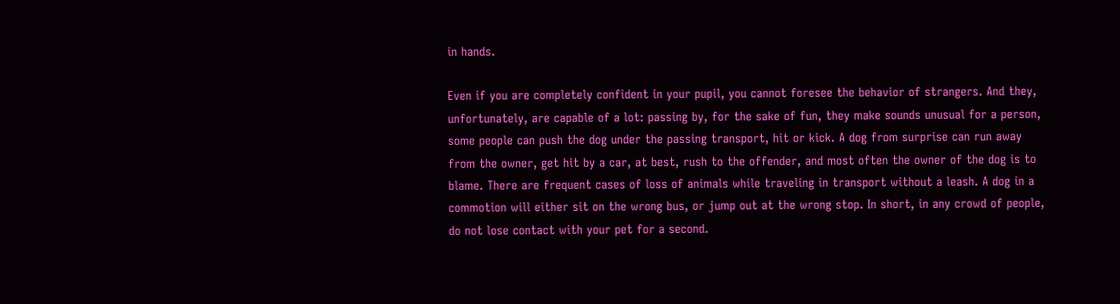in hands.

Even if you are completely confident in your pupil, you cannot foresee the behavior of strangers. And they, unfortunately, are capable of a lot: passing by, for the sake of fun, they make sounds unusual for a person, some people can push the dog under the passing transport, hit or kick. A dog from surprise can run away from the owner, get hit by a car, at best, rush to the offender, and most often the owner of the dog is to blame. There are frequent cases of loss of animals while traveling in transport without a leash. A dog in a commotion will either sit on the wrong bus, or jump out at the wrong stop. In short, in any crowd of people, do not lose contact with your pet for a second.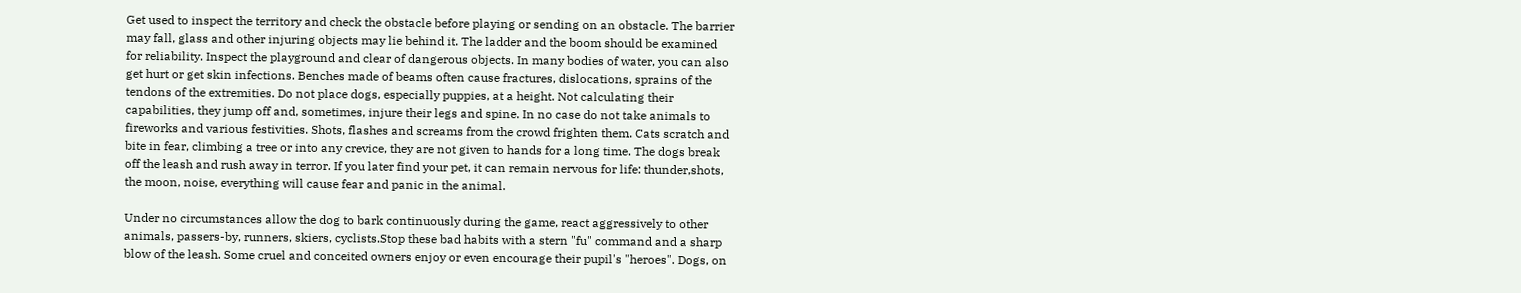Get used to inspect the territory and check the obstacle before playing or sending on an obstacle. The barrier may fall, glass and other injuring objects may lie behind it. The ladder and the boom should be examined for reliability. Inspect the playground and clear of dangerous objects. In many bodies of water, you can also get hurt or get skin infections. Benches made of beams often cause fractures, dislocations, sprains of the tendons of the extremities. Do not place dogs, especially puppies, at a height. Not calculating their capabilities, they jump off and, sometimes, injure their legs and spine. In no case do not take animals to fireworks and various festivities. Shots, flashes and screams from the crowd frighten them. Cats scratch and bite in fear, climbing a tree or into any crevice, they are not given to hands for a long time. The dogs break off the leash and rush away in terror. If you later find your pet, it can remain nervous for life: thunder,shots, the moon, noise, everything will cause fear and panic in the animal.

Under no circumstances allow the dog to bark continuously during the game, react aggressively to other animals, passers-by, runners, skiers, cyclists.Stop these bad habits with a stern "fu" command and a sharp blow of the leash. Some cruel and conceited owners enjoy or even encourage their pupil's "heroes". Dogs, on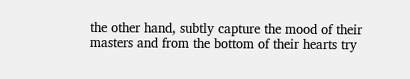the other hand, subtly capture the mood of their masters and from the bottom of their hearts try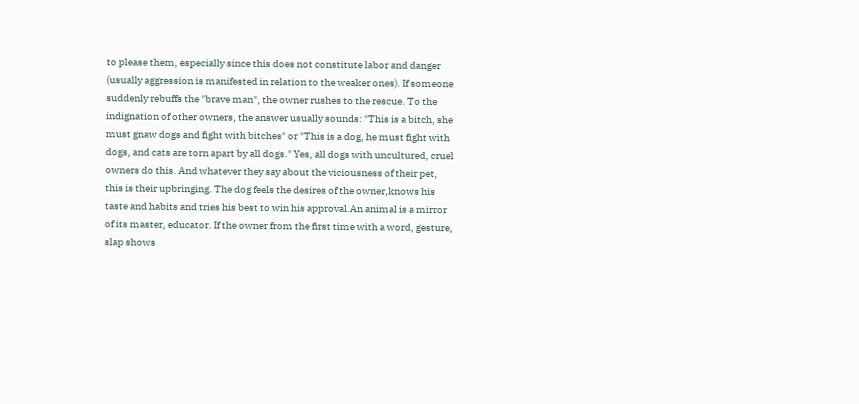to please them, especially since this does not constitute labor and danger (usually aggression is manifested in relation to the weaker ones). If someone suddenly rebuffs the "brave man", the owner rushes to the rescue. To the indignation of other owners, the answer usually sounds: "This is a bitch, she must gnaw dogs and fight with bitches" or "This is a dog, he must fight with dogs, and cats are torn apart by all dogs." Yes, all dogs with uncultured, cruel owners do this. And whatever they say about the viciousness of their pet, this is their upbringing. The dog feels the desires of the owner,knows his taste and habits and tries his best to win his approval.An animal is a mirror of its master, educator. If the owner from the first time with a word, gesture, slap shows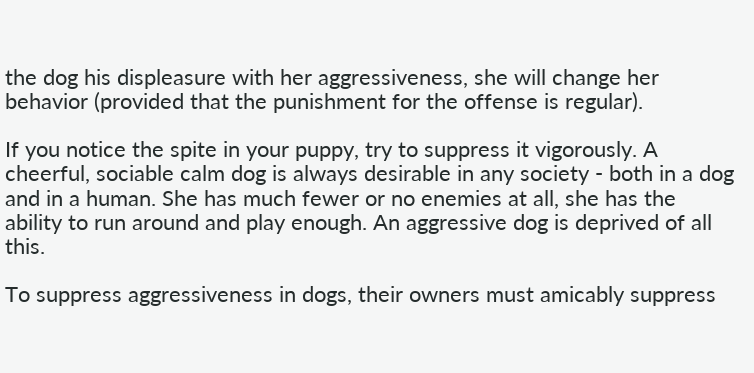the dog his displeasure with her aggressiveness, she will change her behavior (provided that the punishment for the offense is regular).

If you notice the spite in your puppy, try to suppress it vigorously. A cheerful, sociable calm dog is always desirable in any society - both in a dog and in a human. She has much fewer or no enemies at all, she has the ability to run around and play enough. An aggressive dog is deprived of all this.

To suppress aggressiveness in dogs, their owners must amicably suppress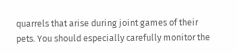quarrels that arise during joint games of their pets. You should especially carefully monitor the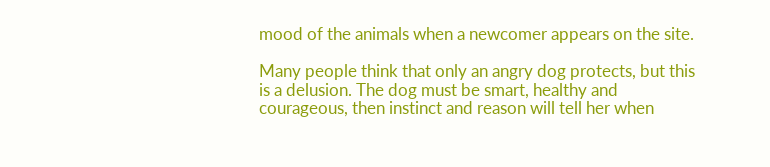mood of the animals when a newcomer appears on the site.

Many people think that only an angry dog protects, but this is a delusion. The dog must be smart, healthy and courageous, then instinct and reason will tell her when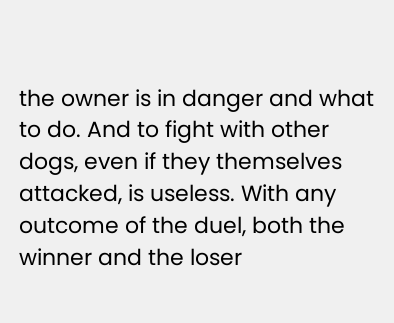the owner is in danger and what to do. And to fight with other dogs, even if they themselves attacked, is useless. With any outcome of the duel, both the winner and the loser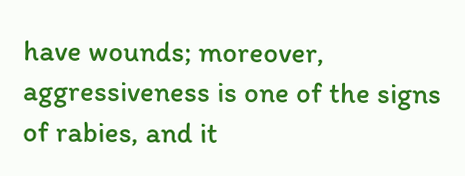have wounds; moreover, aggressiveness is one of the signs of rabies, and it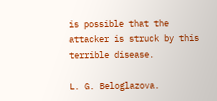is possible that the attacker is struck by this terrible disease.

L. G. Beloglazova.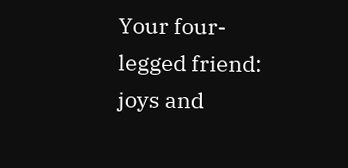Your four-legged friend: joys and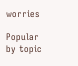worries

Popular by topic